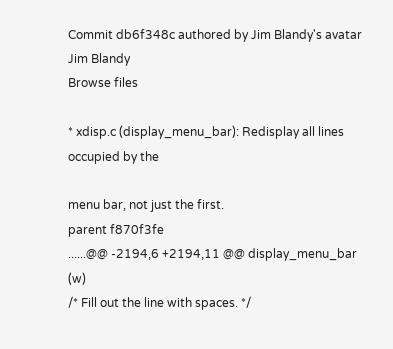Commit db6f348c authored by Jim Blandy's avatar Jim Blandy
Browse files

* xdisp.c (display_menu_bar): Redisplay all lines occupied by the

menu bar, not just the first.
parent f870f3fe
......@@ -2194,6 +2194,11 @@ display_menu_bar (w)
/* Fill out the line with spaces. */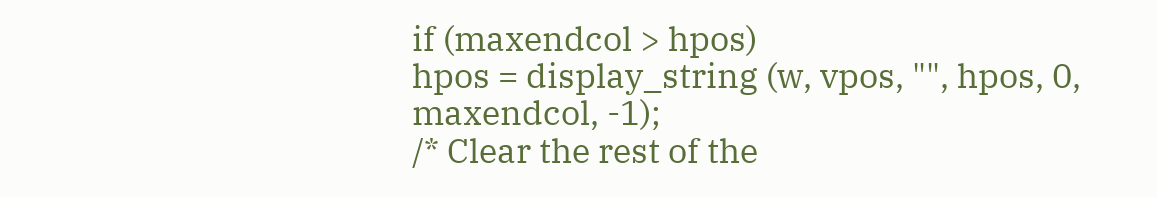if (maxendcol > hpos)
hpos = display_string (w, vpos, "", hpos, 0, maxendcol, -1);
/* Clear the rest of the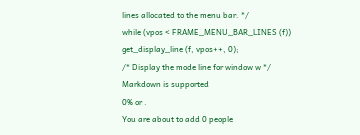lines allocated to the menu bar. */
while (vpos < FRAME_MENU_BAR_LINES (f))
get_display_line (f, vpos++, 0);
/* Display the mode line for window w */
Markdown is supported
0% or .
You are about to add 0 people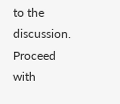to the discussion. Proceed with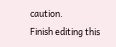caution.
Finish editing this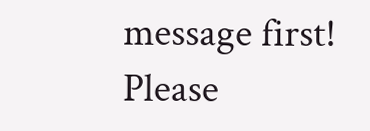message first!
Please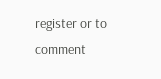register or to comment